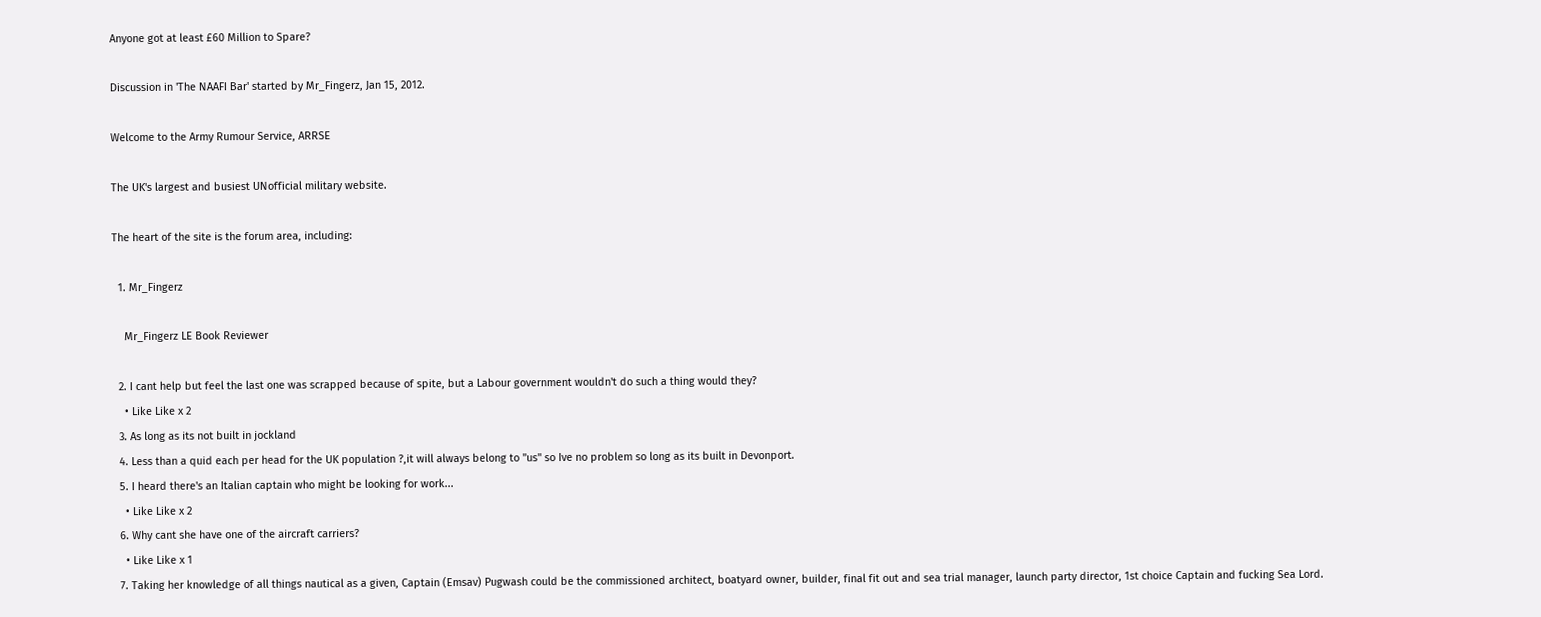Anyone got at least £60 Million to Spare?

Discussion in 'The NAAFI Bar' started by Mr_Fingerz, Jan 15, 2012.

Welcome to the Army Rumour Service, ARRSE

The UK's largest and busiest UNofficial military website.

The heart of the site is the forum area, including:

  1. Mr_Fingerz

    Mr_Fingerz LE Book Reviewer

  2. I cant help but feel the last one was scrapped because of spite, but a Labour government wouldn't do such a thing would they?
    • Like Like x 2
  3. As long as its not built in jockland
  4. Less than a quid each per head for the UK population ?,it will always belong to "us" so Ive no problem so long as its built in Devonport.
  5. I heard there's an Italian captain who might be looking for work...
    • Like Like x 2
  6. Why cant she have one of the aircraft carriers?
    • Like Like x 1
  7. Taking her knowledge of all things nautical as a given, Captain (Emsav) Pugwash could be the commissioned architect, boatyard owner, builder, final fit out and sea trial manager, launch party director, 1st choice Captain and fucking Sea Lord.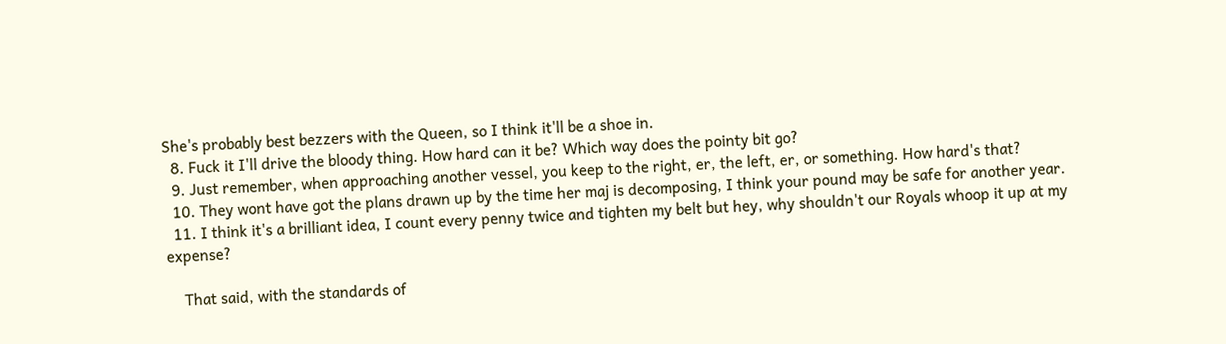She's probably best bezzers with the Queen, so I think it'll be a shoe in.
  8. Fuck it I'll drive the bloody thing. How hard can it be? Which way does the pointy bit go?
  9. Just remember, when approaching another vessel, you keep to the right, er, the left, er, or something. How hard's that?
  10. They wont have got the plans drawn up by the time her maj is decomposing, I think your pound may be safe for another year.
  11. I think it's a brilliant idea, I count every penny twice and tighten my belt but hey, why shouldn't our Royals whoop it up at my expense?

    That said, with the standards of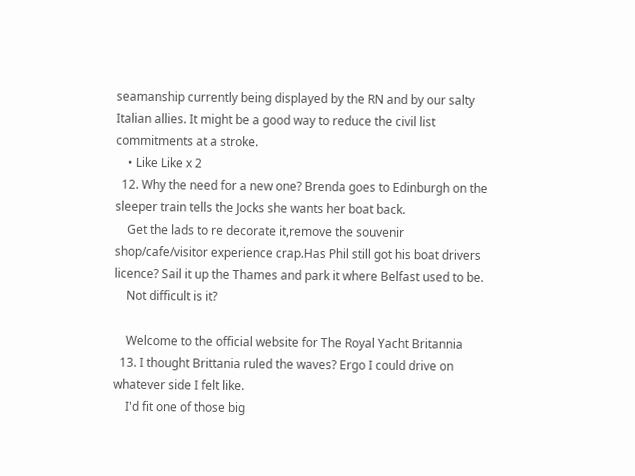seamanship currently being displayed by the RN and by our salty Italian allies. It might be a good way to reduce the civil list commitments at a stroke.
    • Like Like x 2
  12. Why the need for a new one? Brenda goes to Edinburgh on the sleeper train tells the Jocks she wants her boat back.
    Get the lads to re decorate it,remove the souvenir shop/cafe/visitor experience crap.Has Phil still got his boat drivers licence? Sail it up the Thames and park it where Belfast used to be.
    Not difficult is it?

    Welcome to the official website for The Royal Yacht Britannia
  13. I thought Brittania ruled the waves? Ergo I could drive on whatever side I felt like.
    I'd fit one of those big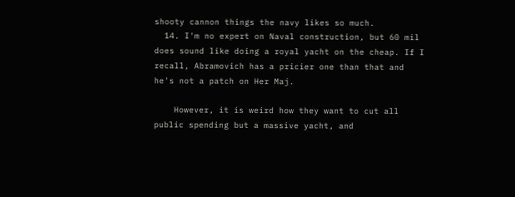shooty cannon things the navy likes so much.
  14. I'm no expert on Naval construction, but 60 mil does sound like doing a royal yacht on the cheap. If I recall, Abramovich has a pricier one than that and he's not a patch on Her Maj.

    However, it is weird how they want to cut all public spending but a massive yacht, and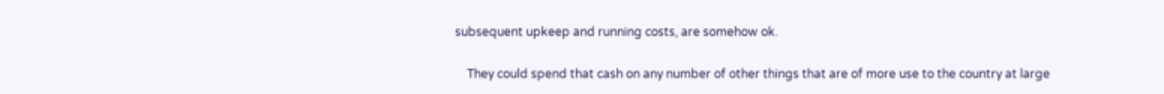subsequent upkeep and running costs, are somehow ok.

    They could spend that cash on any number of other things that are of more use to the country at large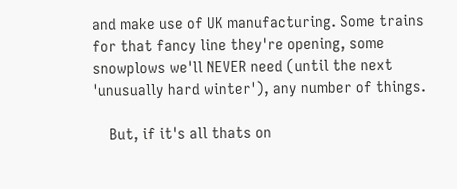and make use of UK manufacturing. Some trains for that fancy line they're opening, some snowplows we'll NEVER need (until the next 'unusually hard winter'), any number of things.

    But, if it's all thats on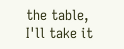the table, I'll take it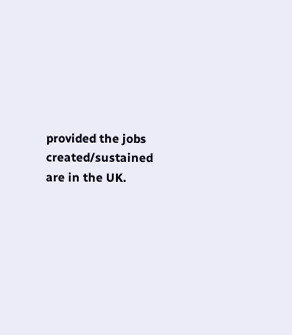provided the jobs created/sustained are in the UK.